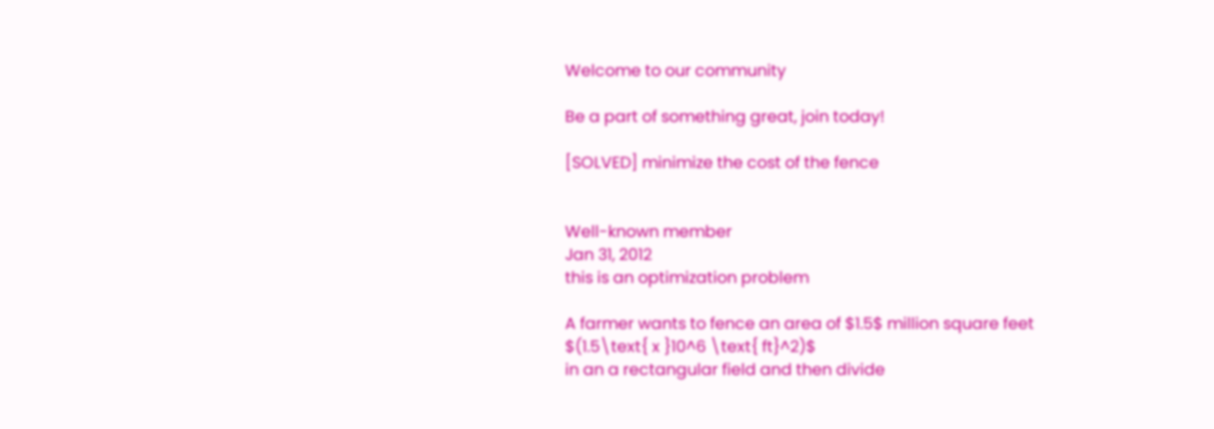Welcome to our community

Be a part of something great, join today!

[SOLVED] minimize the cost of the fence


Well-known member
Jan 31, 2012
this is an optimization problem

A farmer wants to fence an area of $1.5$ million square feet
$(1.5\text{ x }10^6 \text{ ft}^2)$
in an a rectangular field and then divide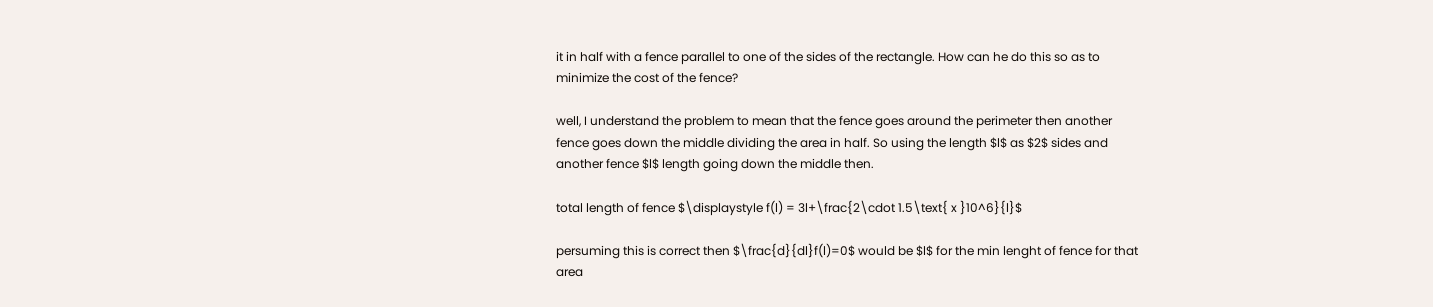it in half with a fence parallel to one of the sides of the rectangle. How can he do this so as to minimize the cost of the fence?

well, I understand the problem to mean that the fence goes around the perimeter then another fence goes down the middle dividing the area in half. So using the length $l$ as $2$ sides and another fence $l$ length going down the middle then.

total length of fence $\displaystyle f(l) = 3l+\frac{2\cdot 1.5\text{ x }10^6}{l}$

persuming this is correct then $\frac{d}{dl}f(l)=0$ would be $l$ for the min lenght of fence for that area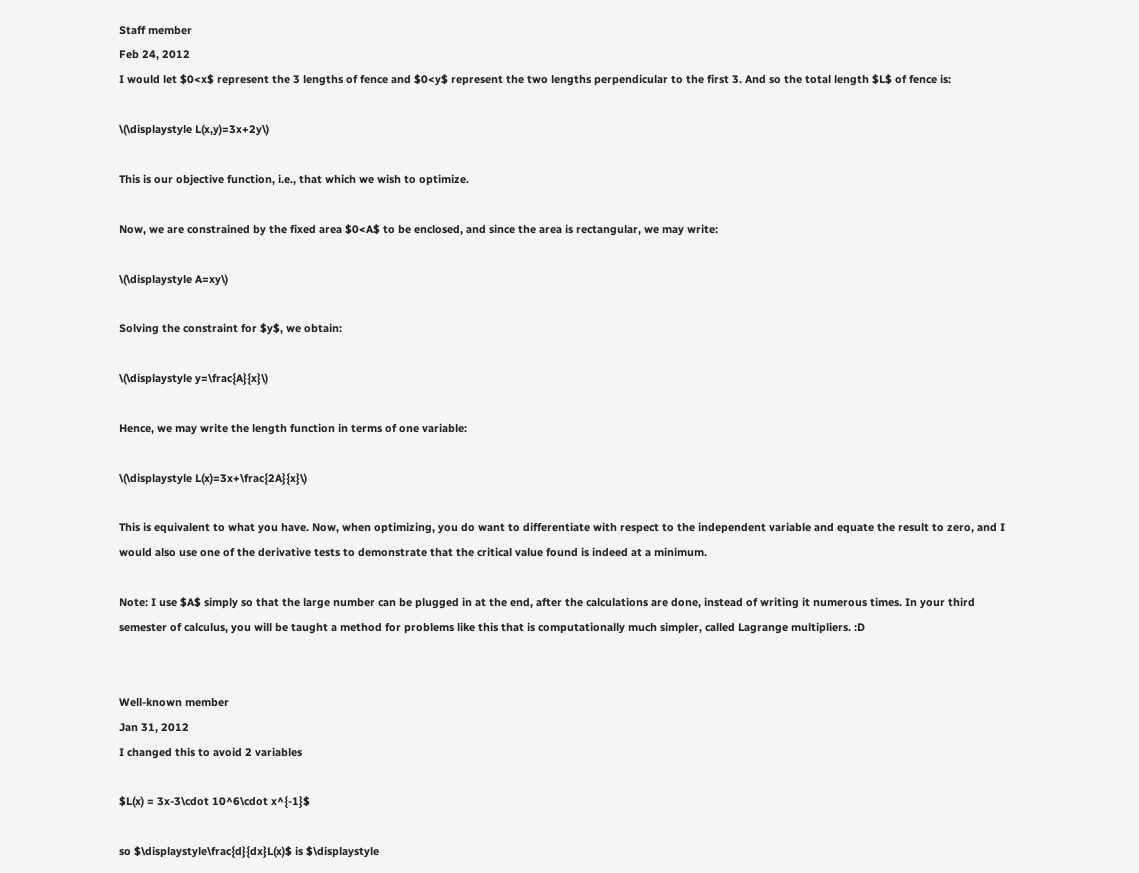Staff member
Feb 24, 2012
I would let $0<x$ represent the 3 lengths of fence and $0<y$ represent the two lengths perpendicular to the first 3. And so the total length $L$ of fence is:

\(\displaystyle L(x,y)=3x+2y\)

This is our objective function, i.e., that which we wish to optimize.

Now, we are constrained by the fixed area $0<A$ to be enclosed, and since the area is rectangular, we may write:

\(\displaystyle A=xy\)

Solving the constraint for $y$, we obtain:

\(\displaystyle y=\frac{A}{x}\)

Hence, we may write the length function in terms of one variable:

\(\displaystyle L(x)=3x+\frac{2A}{x}\)

This is equivalent to what you have. Now, when optimizing, you do want to differentiate with respect to the independent variable and equate the result to zero, and I would also use one of the derivative tests to demonstrate that the critical value found is indeed at a minimum.

Note: I use $A$ simply so that the large number can be plugged in at the end, after the calculations are done, instead of writing it numerous times. In your third semester of calculus, you will be taught a method for problems like this that is computationally much simpler, called Lagrange multipliers. :D


Well-known member
Jan 31, 2012
I changed this to avoid 2 variables

$L(x) = 3x-3\cdot 10^6\cdot x^{-1}$

so $\displaystyle\frac{d}{dx}L(x)$ is $\displaystyle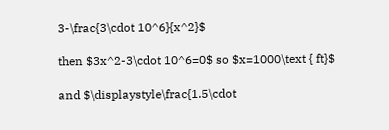3-\frac{3\cdot 10^6}{x^2}$

then $3x^2-3\cdot 10^6=0$ so $x=1000\text { ft}$

and $\displaystyle\frac{1.5\cdot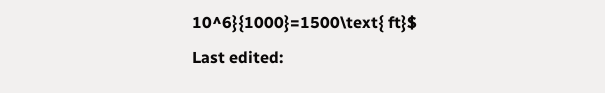10^6}{1000}=1500\text{ ft}$
Last edited: